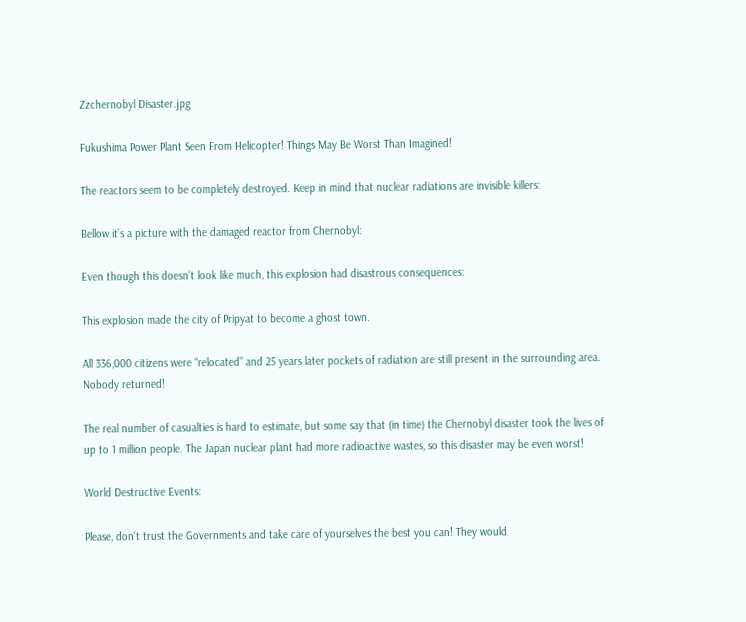Zzchernobyl Disaster.jpg

Fukushima Power Plant Seen From Helicopter! Things May Be Worst Than Imagined!

The reactors seem to be completely destroyed. Keep in mind that nuclear radiations are invisible killers:

Bellow it’s a picture with the damaged reactor from Chernobyl:

Even though this doesn’t look like much, this explosion had disastrous consequences:

This explosion made the city of Pripyat to become a ghost town.

All 336,000 citizens were “relocated” and 25 years later pockets of radiation are still present in the surrounding area. Nobody returned!

The real number of casualties is hard to estimate, but some say that (in time) the Chernobyl disaster took the lives of up to 1 million people. The Japan nuclear plant had more radioactive wastes, so this disaster may be even worst!

World Destructive Events:

Please, don’t trust the Governments and take care of yourselves the best you can! They would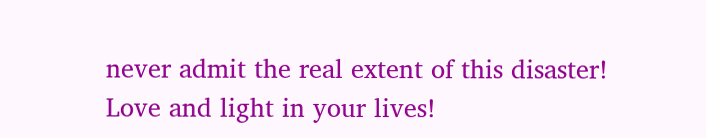never admit the real extent of this disaster!
Love and light in your lives!